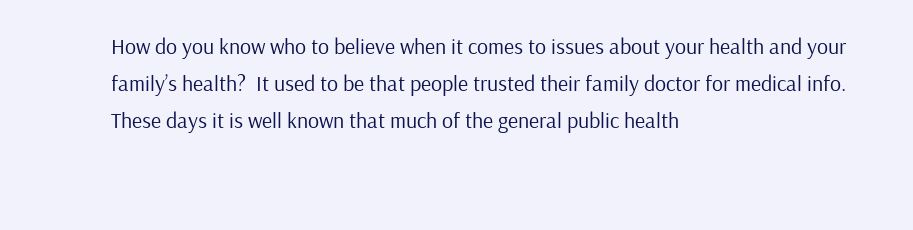How do you know who to believe when it comes to issues about your health and your family’s health?  It used to be that people trusted their family doctor for medical info.  These days it is well known that much of the general public health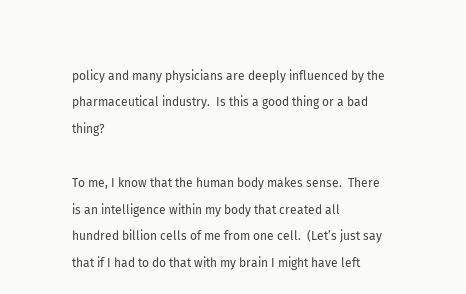policy and many physicians are deeply influenced by the pharmaceutical industry.  Is this a good thing or a bad thing?

To me, I know that the human body makes sense.  There is an intelligence within my body that created all hundred billion cells of me from one cell.  (Let’s just say that if I had to do that with my brain I might have left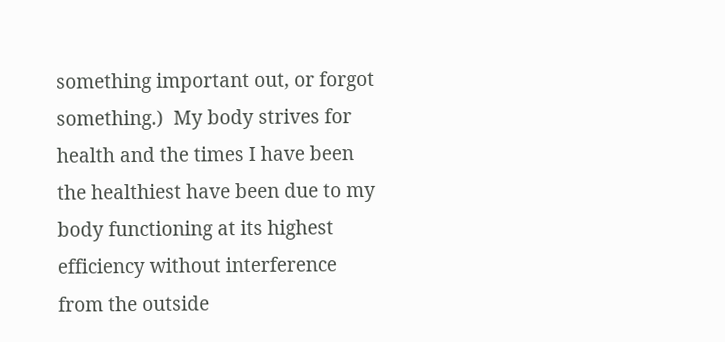something important out, or forgot something.)  My body strives for health and the times I have been the healthiest have been due to my body functioning at its highest efficiency without interference from the outside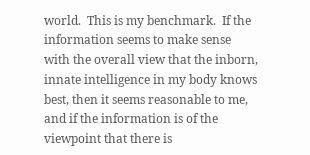world.  This is my benchmark.  If the information seems to make sense with the overall view that the inborn, innate intelligence in my body knows best, then it seems reasonable to me, and if the information is of the viewpoint that there is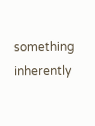something inherently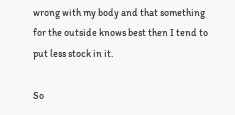wrong with my body and that something for the outside knows best then I tend to put less stock in it.

So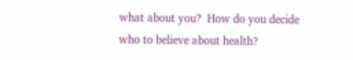what about you?  How do you decide who to believe about health?